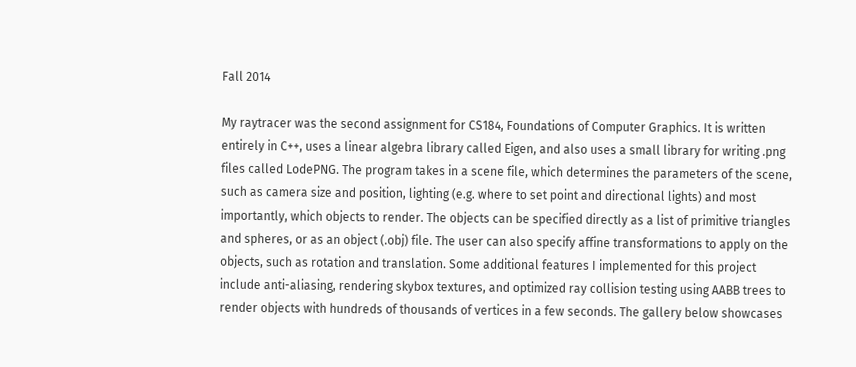Fall 2014

My raytracer was the second assignment for CS184, Foundations of Computer Graphics. It is written entirely in C++, uses a linear algebra library called Eigen, and also uses a small library for writing .png files called LodePNG. The program takes in a scene file, which determines the parameters of the scene, such as camera size and position, lighting (e.g. where to set point and directional lights) and most importantly, which objects to render. The objects can be specified directly as a list of primitive triangles and spheres, or as an object (.obj) file. The user can also specify affine transformations to apply on the objects, such as rotation and translation. Some additional features I implemented for this project include anti-aliasing, rendering skybox textures, and optimized ray collision testing using AABB trees to render objects with hundreds of thousands of vertices in a few seconds. The gallery below showcases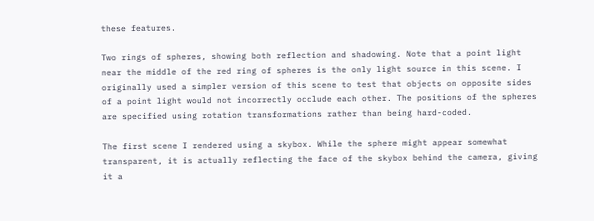these features.

Two rings of spheres, showing both reflection and shadowing. Note that a point light near the middle of the red ring of spheres is the only light source in this scene. I originally used a simpler version of this scene to test that objects on opposite sides of a point light would not incorrectly occlude each other. The positions of the spheres are specified using rotation transformations rather than being hard-coded.

The first scene I rendered using a skybox. While the sphere might appear somewhat transparent, it is actually reflecting the face of the skybox behind the camera, giving it a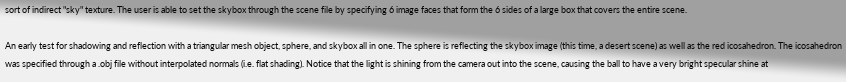sort of indirect "sky" texture. The user is able to set the skybox through the scene file by specifying 6 image faces that form the 6 sides of a large box that covers the entire scene.

An early test for shadowing and reflection with a triangular mesh object, sphere, and skybox all in one. The sphere is reflecting the skybox image (this time, a desert scene) as well as the red icosahedron. The icosahedron was specified through a .obj file without interpolated normals (i.e. flat shading). Notice that the light is shining from the camera out into the scene, causing the ball to have a very bright specular shine at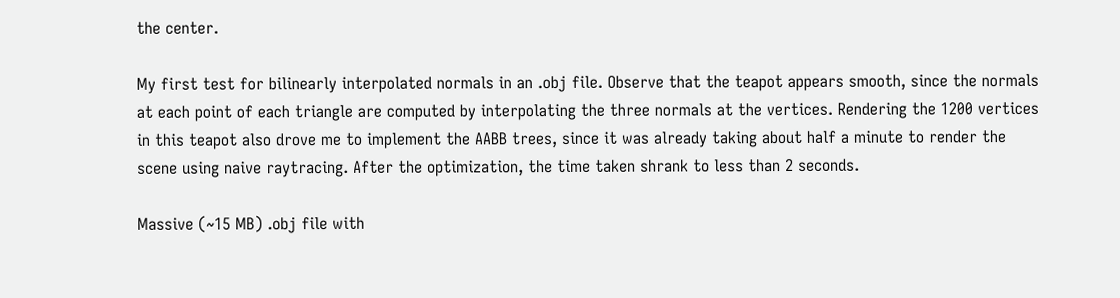the center.

My first test for bilinearly interpolated normals in an .obj file. Observe that the teapot appears smooth, since the normals at each point of each triangle are computed by interpolating the three normals at the vertices. Rendering the 1200 vertices in this teapot also drove me to implement the AABB trees, since it was already taking about half a minute to render the scene using naive raytracing. After the optimization, the time taken shrank to less than 2 seconds.

Massive (~15 MB) .obj file with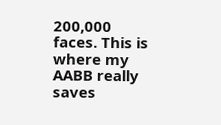200,000 faces. This is where my AABB really saves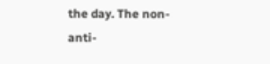the day. The non-anti-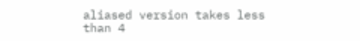aliased version takes less than 4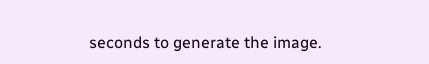seconds to generate the image.